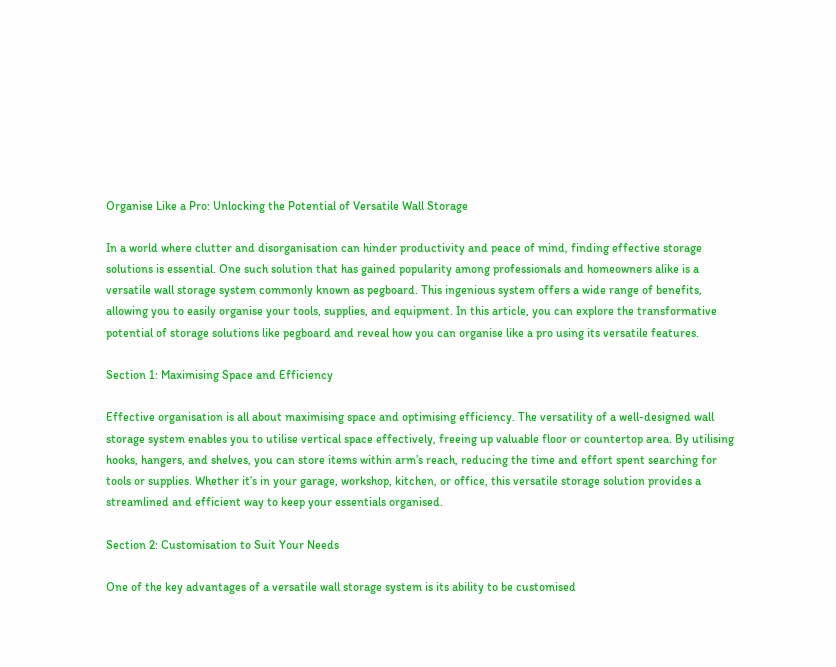Organise Like a Pro: Unlocking the Potential of Versatile Wall Storage

In a world where clutter and disorganisation can hinder productivity and peace of mind, finding effective storage solutions is essential. One such solution that has gained popularity among professionals and homeowners alike is a versatile wall storage system commonly known as pegboard. This ingenious system offers a wide range of benefits, allowing you to easily organise your tools, supplies, and equipment. In this article, you can explore the transformative potential of storage solutions like pegboard and reveal how you can organise like a pro using its versatile features.

Section 1: Maximising Space and Efficiency

Effective organisation is all about maximising space and optimising efficiency. The versatility of a well-designed wall storage system enables you to utilise vertical space effectively, freeing up valuable floor or countertop area. By utilising hooks, hangers, and shelves, you can store items within arm’s reach, reducing the time and effort spent searching for tools or supplies. Whether it’s in your garage, workshop, kitchen, or office, this versatile storage solution provides a streamlined and efficient way to keep your essentials organised.

Section 2: Customisation to Suit Your Needs

One of the key advantages of a versatile wall storage system is its ability to be customised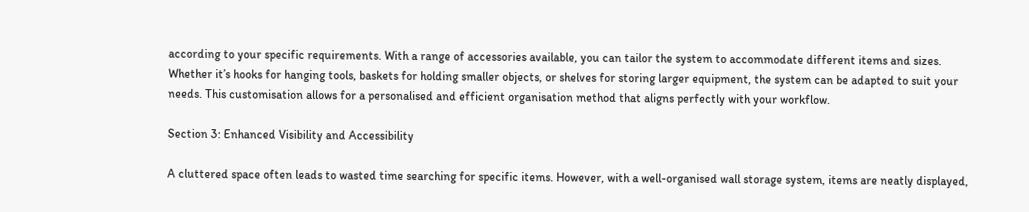according to your specific requirements. With a range of accessories available, you can tailor the system to accommodate different items and sizes. Whether it’s hooks for hanging tools, baskets for holding smaller objects, or shelves for storing larger equipment, the system can be adapted to suit your needs. This customisation allows for a personalised and efficient organisation method that aligns perfectly with your workflow.

Section 3: Enhanced Visibility and Accessibility

A cluttered space often leads to wasted time searching for specific items. However, with a well-organised wall storage system, items are neatly displayed,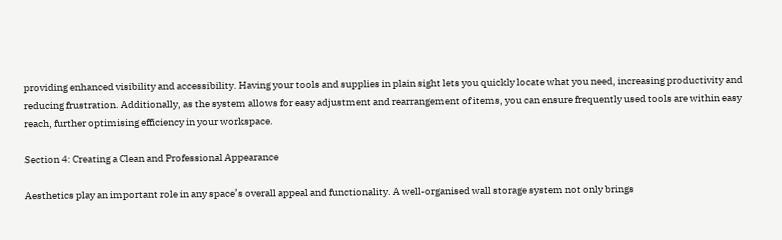providing enhanced visibility and accessibility. Having your tools and supplies in plain sight lets you quickly locate what you need, increasing productivity and reducing frustration. Additionally, as the system allows for easy adjustment and rearrangement of items, you can ensure frequently used tools are within easy reach, further optimising efficiency in your workspace.

Section 4: Creating a Clean and Professional Appearance

Aesthetics play an important role in any space’s overall appeal and functionality. A well-organised wall storage system not only brings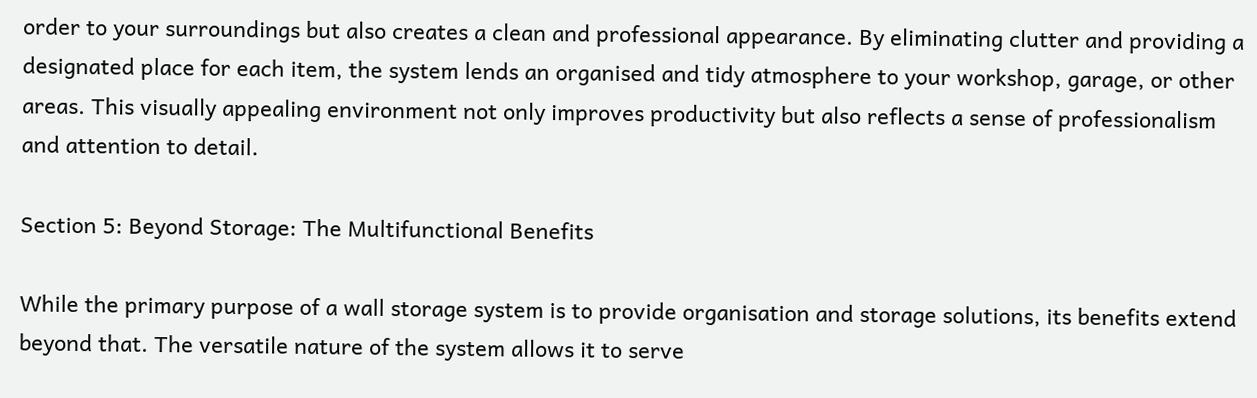order to your surroundings but also creates a clean and professional appearance. By eliminating clutter and providing a designated place for each item, the system lends an organised and tidy atmosphere to your workshop, garage, or other areas. This visually appealing environment not only improves productivity but also reflects a sense of professionalism and attention to detail.

Section 5: Beyond Storage: The Multifunctional Benefits

While the primary purpose of a wall storage system is to provide organisation and storage solutions, its benefits extend beyond that. The versatile nature of the system allows it to serve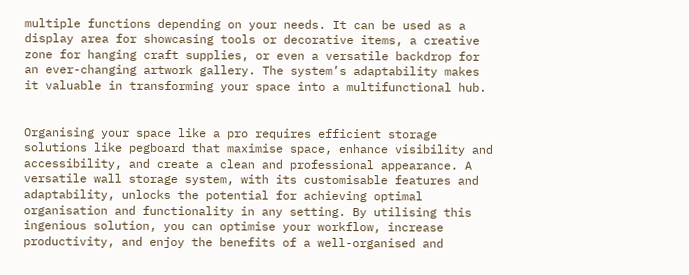multiple functions depending on your needs. It can be used as a display area for showcasing tools or decorative items, a creative zone for hanging craft supplies, or even a versatile backdrop for an ever-changing artwork gallery. The system’s adaptability makes it valuable in transforming your space into a multifunctional hub.


Organising your space like a pro requires efficient storage solutions like pegboard that maximise space, enhance visibility and accessibility, and create a clean and professional appearance. A versatile wall storage system, with its customisable features and adaptability, unlocks the potential for achieving optimal organisation and functionality in any setting. By utilising this ingenious solution, you can optimise your workflow, increase productivity, and enjoy the benefits of a well-organised and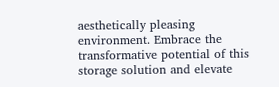aesthetically pleasing environment. Embrace the transformative potential of this storage solution and elevate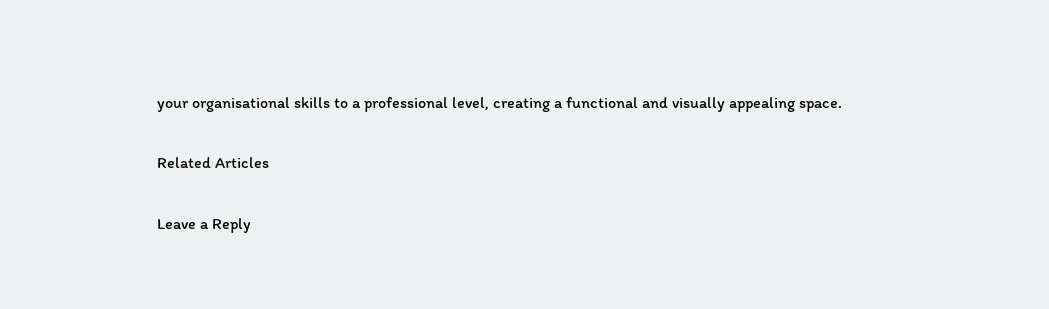your organisational skills to a professional level, creating a functional and visually appealing space.

Related Articles

Leave a Reply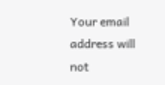Your email address will not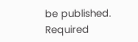be published. Required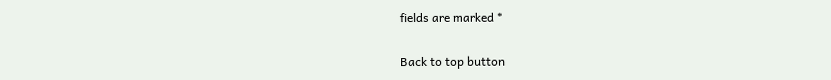fields are marked *

Back to top button